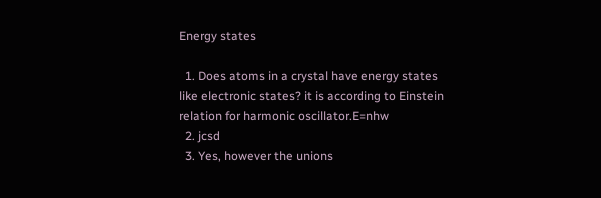Energy states

  1. Does atoms in a crystal have energy states like electronic states? it is according to Einstein relation for harmonic oscillator.E=nhw
  2. jcsd
  3. Yes, however the unions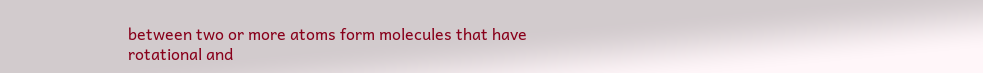between two or more atoms form molecules that have rotational and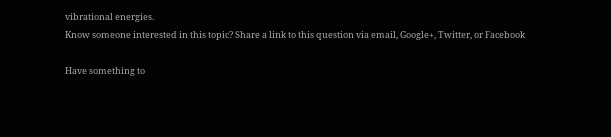vibrational energies.
Know someone interested in this topic? Share a link to this question via email, Google+, Twitter, or Facebook

Have something to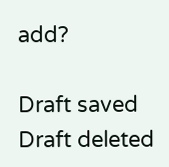add?

Draft saved Draft deleted